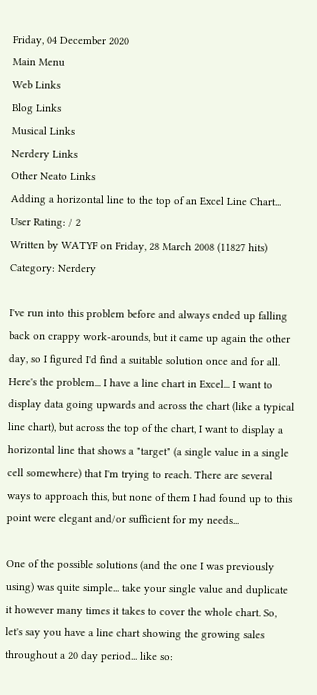Friday, 04 December 2020
Main Menu
Web Links
Blog Links
Musical Links
Nerdery Links
Other Neato Links
Adding a horizontal line to the top of an Excel Line Chart...
User Rating: / 2
Written by WATYF on Friday, 28 March 2008 (11827 hits)
Category: Nerdery

I've run into this problem before and always ended up falling back on crappy work-arounds, but it came up again the other day, so I figured I'd find a suitable solution once and for all. Here's the problem... I have a line chart in Excel... I want to display data going upwards and across the chart (like a typical line chart), but across the top of the chart, I want to display a horizontal line that shows a "target" (a single value in a single cell somewhere) that I'm trying to reach. There are several ways to approach this, but none of them I had found up to this point were elegant and/or sufficient for my needs...

One of the possible solutions (and the one I was previously using) was quite simple... take your single value and duplicate it however many times it takes to cover the whole chart. So, let's say you have a line chart showing the growing sales throughout a 20 day period... like so: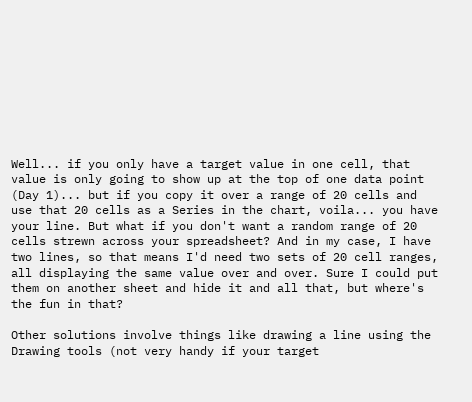Well... if you only have a target value in one cell, that value is only going to show up at the top of one data point (Day 1)... but if you copy it over a range of 20 cells and use that 20 cells as a Series in the chart, voila... you have your line. But what if you don't want a random range of 20 cells strewn across your spreadsheet? And in my case, I have two lines, so that means I'd need two sets of 20 cell ranges, all displaying the same value over and over. Sure I could put them on another sheet and hide it and all that, but where's the fun in that?

Other solutions involve things like drawing a line using the Drawing tools (not very handy if your target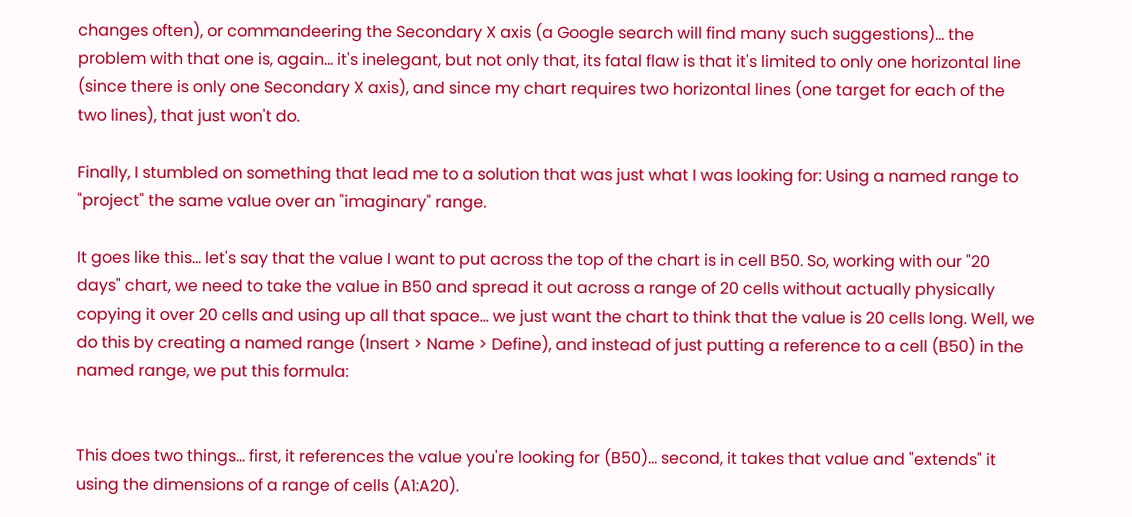changes often), or commandeering the Secondary X axis (a Google search will find many such suggestions)... the problem with that one is, again... it's inelegant, but not only that, its fatal flaw is that it's limited to only one horizontal line (since there is only one Secondary X axis), and since my chart requires two horizontal lines (one target for each of the two lines), that just won't do.

Finally, I stumbled on something that lead me to a solution that was just what I was looking for: Using a named range to "project" the same value over an "imaginary" range.

It goes like this... let's say that the value I want to put across the top of the chart is in cell B50. So, working with our "20 days" chart, we need to take the value in B50 and spread it out across a range of 20 cells without actually physically copying it over 20 cells and using up all that space... we just want the chart to think that the value is 20 cells long. Well, we do this by creating a named range (Insert > Name > Define), and instead of just putting a reference to a cell (B50) in the named range, we put this formula:


This does two things... first, it references the value you're looking for (B50)... second, it takes that value and "extends" it using the dimensions of a range of cells (A1:A20).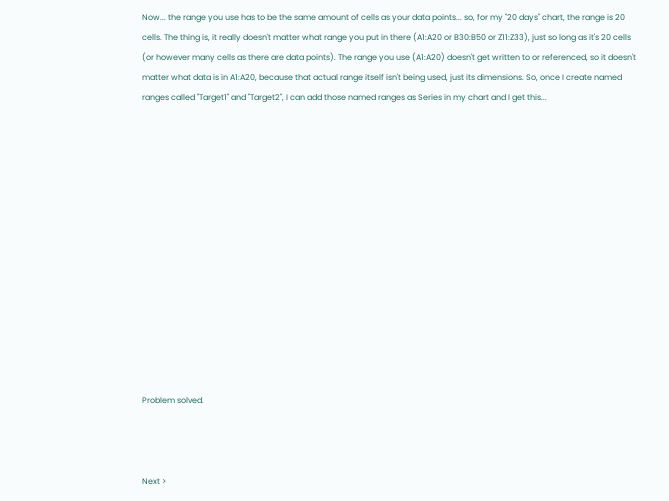Now... the range you use has to be the same amount of cells as your data points... so, for my "20 days" chart, the range is 20 cells. The thing is, it really doesn't matter what range you put in there (A1:A20 or B30:B50 or Z11:Z33), just so long as it's 20 cells (or however many cells as there are data points). The range you use (A1:A20) doesn't get written to or referenced, so it doesn't matter what data is in A1:A20, because that actual range itself isn't being used, just its dimensions. So, once I create named ranges called "Target1" and "Target2", I can add those named ranges as Series in my chart and I get this...














Problem solved.



Next >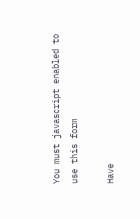You must javascript enabled to use this form

Have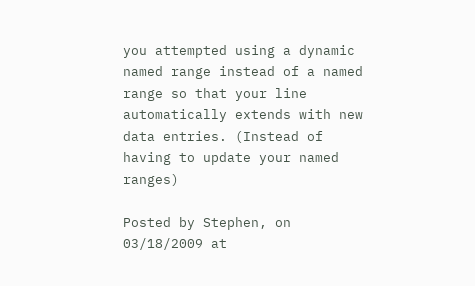you attempted using a dynamic named range instead of a named range so that your line automatically extends with new data entries. (Instead of having to update your named ranges)

Posted by Stephen, on 03/18/2009 at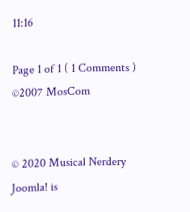11:16

Page 1 of 1 ( 1 Comments )
©2007 MosCom


© 2020 Musical Nerdery
Joomla! is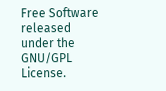Free Software released under the GNU/GPL License.